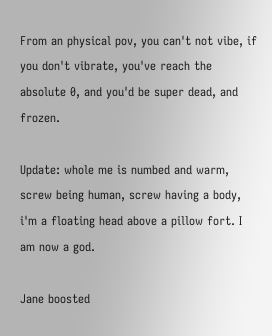From an physical pov, you can't not vibe, if you don't vibrate, you've reach the absolute 0, and you'd be super dead, and frozen.

Update: whole me is numbed and warm, screw being human, screw having a body, i'm a floating head above a pillow fort. I am now a god.

Jane boosted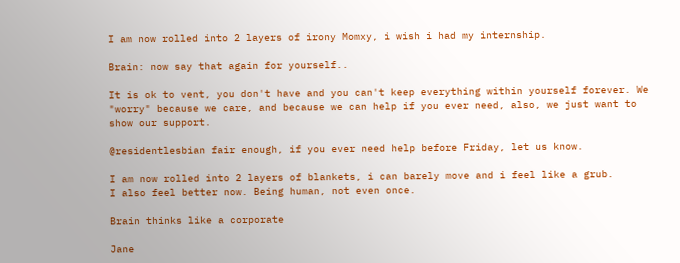I am now rolled into 2 layers of irony Momxy, i wish i had my internship.

Brain: now say that again for yourself..

It is ok to vent, you don't have and you can't keep everything within yourself forever. We "worry" because we care, and because we can help if you ever need, also, we just want to show our support.

@residentlesbian fair enough, if you ever need help before Friday, let us know.

I am now rolled into 2 layers of blankets, i can barely move and i feel like a grub.
I also feel better now. Being human, not even once.

Brain thinks like a corporate

Jane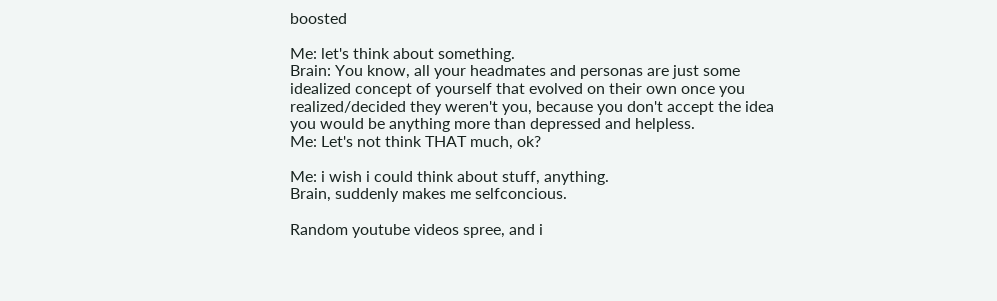boosted

Me: let's think about something.
Brain: You know, all your headmates and personas are just some idealized concept of yourself that evolved on their own once you realized/decided they weren't you, because you don't accept the idea you would be anything more than depressed and helpless.
Me: Let's not think THAT much, ok?

Me: i wish i could think about stuff, anything.
Brain, suddenly makes me selfconcious.

Random youtube videos spree, and i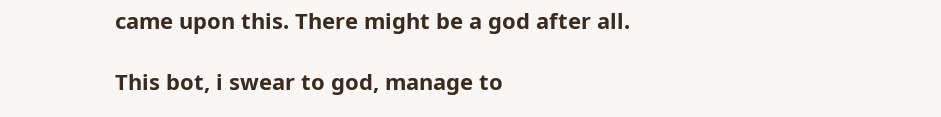came upon this. There might be a god after all.

This bot, i swear to god, manage to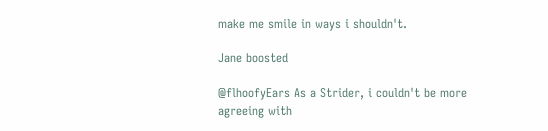make me smile in ways i shouldn't.

Jane boosted

@flhoofyEars As a Strider, i couldn't be more agreeing with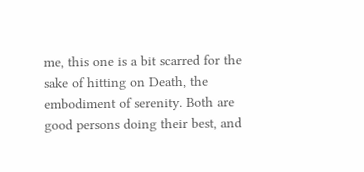me, this one is a bit scarred for the sake of hitting on Death, the embodiment of serenity. Both are good persons doing their best, and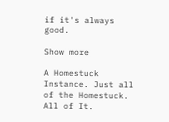if it's always good.

Show more

A Homestuck Instance. Just all of the Homestuck. All of It.